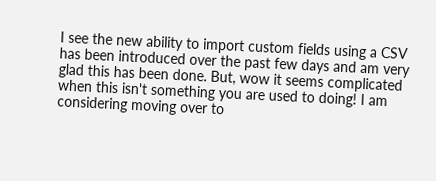I see the new ability to import custom fields using a CSV has been introduced over the past few days and am very glad this has been done. But, wow it seems complicated when this isn't something you are used to doing! I am considering moving over to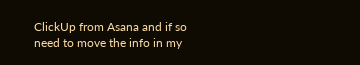ClickUp from Asana and if so need to move the info in my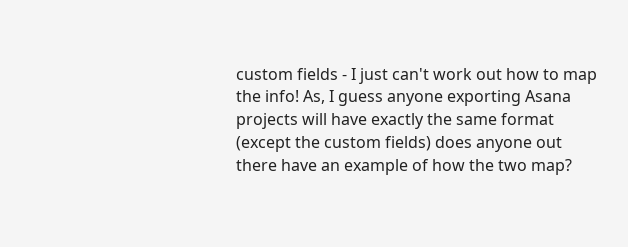custom fields - I just can't work out how to map the info! As, I guess anyone exporting Asana projects will have exactly the same format (except the custom fields) does anyone out there have an example of how the two map?